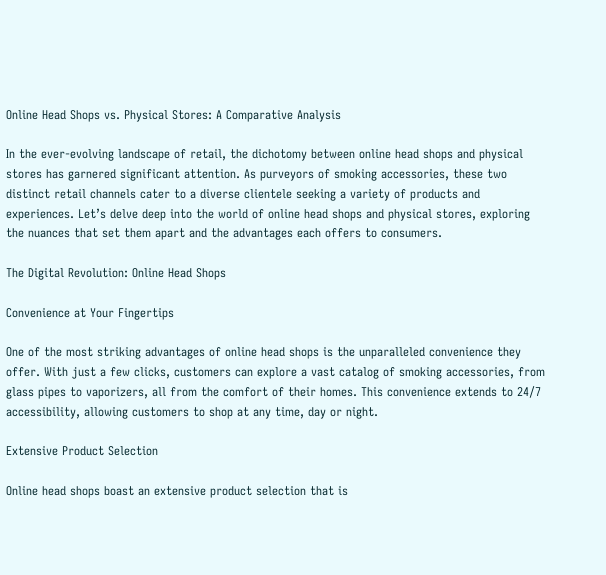Online Head Shops vs. Physical Stores: A Comparative Analysis

In the ever-evolving landscape of retail, the dichotomy between online head shops and physical stores has garnered significant attention. As purveyors of smoking accessories, these two distinct retail channels cater to a diverse clientele seeking a variety of products and experiences. Let’s delve deep into the world of online head shops and physical stores, exploring the nuances that set them apart and the advantages each offers to consumers.

The Digital Revolution: Online Head Shops

Convenience at Your Fingertips

One of the most striking advantages of online head shops is the unparalleled convenience they offer. With just a few clicks, customers can explore a vast catalog of smoking accessories, from glass pipes to vaporizers, all from the comfort of their homes. This convenience extends to 24/7 accessibility, allowing customers to shop at any time, day or night.

Extensive Product Selection

Online head shops boast an extensive product selection that is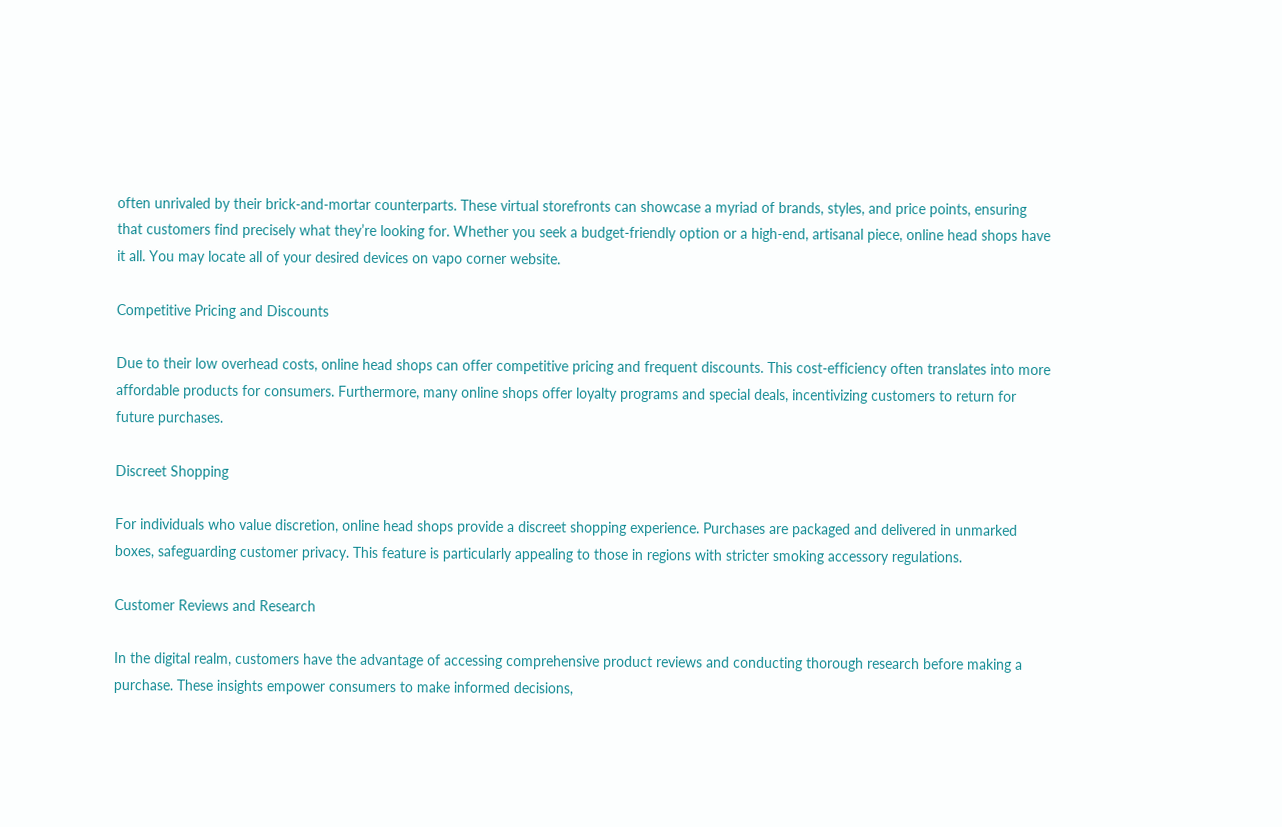often unrivaled by their brick-and-mortar counterparts. These virtual storefronts can showcase a myriad of brands, styles, and price points, ensuring that customers find precisely what they’re looking for. Whether you seek a budget-friendly option or a high-end, artisanal piece, online head shops have it all. You may locate all of your desired devices on vapo corner website.

Competitive Pricing and Discounts

Due to their low overhead costs, online head shops can offer competitive pricing and frequent discounts. This cost-efficiency often translates into more affordable products for consumers. Furthermore, many online shops offer loyalty programs and special deals, incentivizing customers to return for future purchases.

Discreet Shopping

For individuals who value discretion, online head shops provide a discreet shopping experience. Purchases are packaged and delivered in unmarked boxes, safeguarding customer privacy. This feature is particularly appealing to those in regions with stricter smoking accessory regulations.

Customer Reviews and Research

In the digital realm, customers have the advantage of accessing comprehensive product reviews and conducting thorough research before making a purchase. These insights empower consumers to make informed decisions,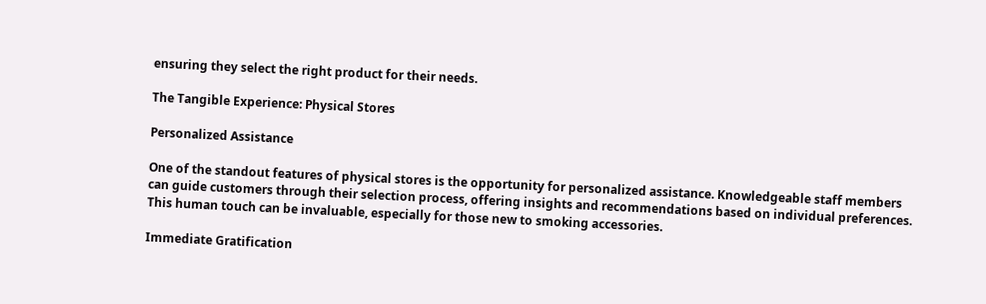ensuring they select the right product for their needs.

The Tangible Experience: Physical Stores

Personalized Assistance

One of the standout features of physical stores is the opportunity for personalized assistance. Knowledgeable staff members can guide customers through their selection process, offering insights and recommendations based on individual preferences. This human touch can be invaluable, especially for those new to smoking accessories.

Immediate Gratification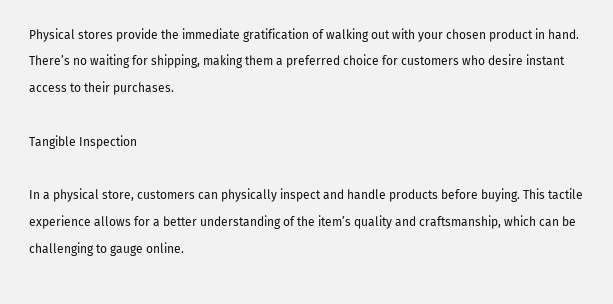Physical stores provide the immediate gratification of walking out with your chosen product in hand. There’s no waiting for shipping, making them a preferred choice for customers who desire instant access to their purchases.

Tangible Inspection

In a physical store, customers can physically inspect and handle products before buying. This tactile experience allows for a better understanding of the item’s quality and craftsmanship, which can be challenging to gauge online.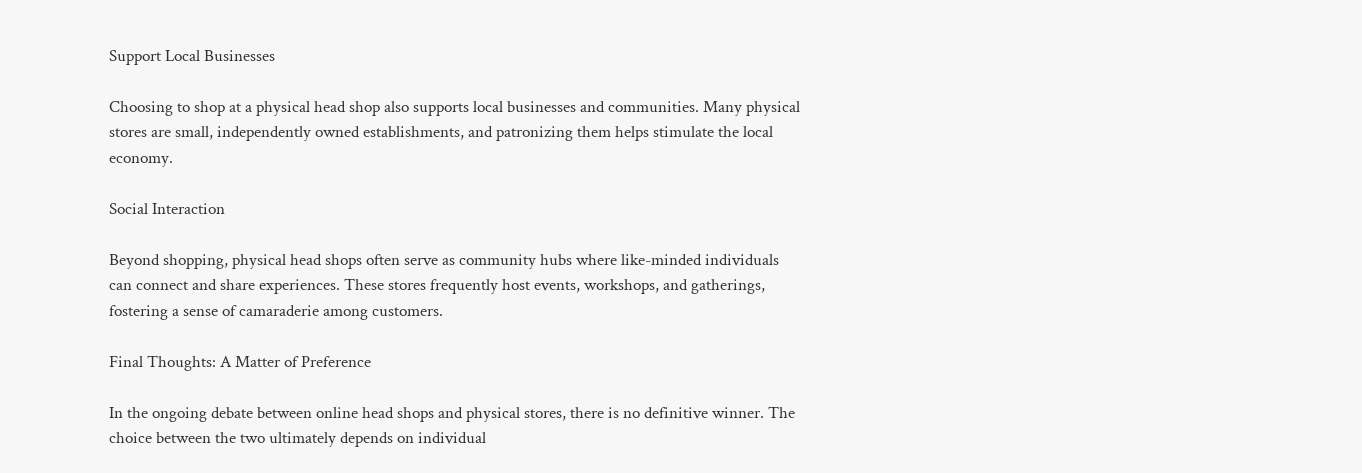Support Local Businesses

Choosing to shop at a physical head shop also supports local businesses and communities. Many physical stores are small, independently owned establishments, and patronizing them helps stimulate the local economy.

Social Interaction

Beyond shopping, physical head shops often serve as community hubs where like-minded individuals can connect and share experiences. These stores frequently host events, workshops, and gatherings, fostering a sense of camaraderie among customers.

Final Thoughts: A Matter of Preference

In the ongoing debate between online head shops and physical stores, there is no definitive winner. The choice between the two ultimately depends on individual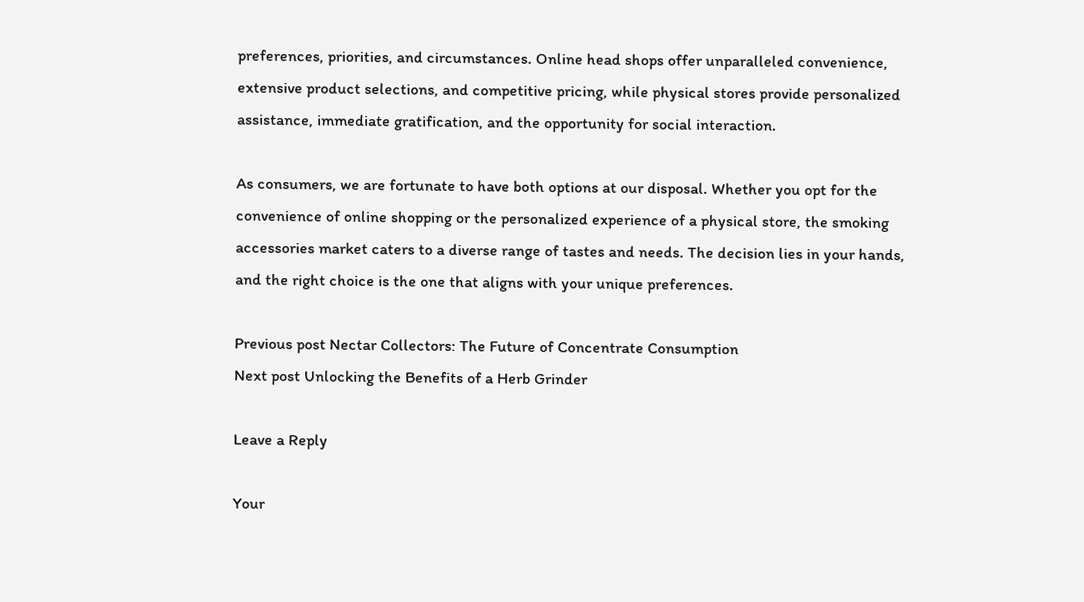preferences, priorities, and circumstances. Online head shops offer unparalleled convenience, extensive product selections, and competitive pricing, while physical stores provide personalized assistance, immediate gratification, and the opportunity for social interaction.

As consumers, we are fortunate to have both options at our disposal. Whether you opt for the convenience of online shopping or the personalized experience of a physical store, the smoking accessories market caters to a diverse range of tastes and needs. The decision lies in your hands, and the right choice is the one that aligns with your unique preferences.

Previous post Nectar Collectors: The Future of Concentrate Consumption
Next post Unlocking the Benefits of a Herb Grinder

Leave a Reply

Your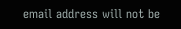email address will not be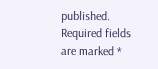published. Required fields are marked *